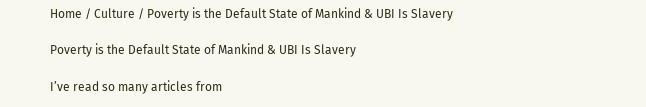Home / Culture / Poverty is the Default State of Mankind & UBI Is Slavery

Poverty is the Default State of Mankind & UBI Is Slavery

I’ve read so many articles from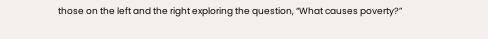those on the left and the right exploring the question, “What causes poverty?”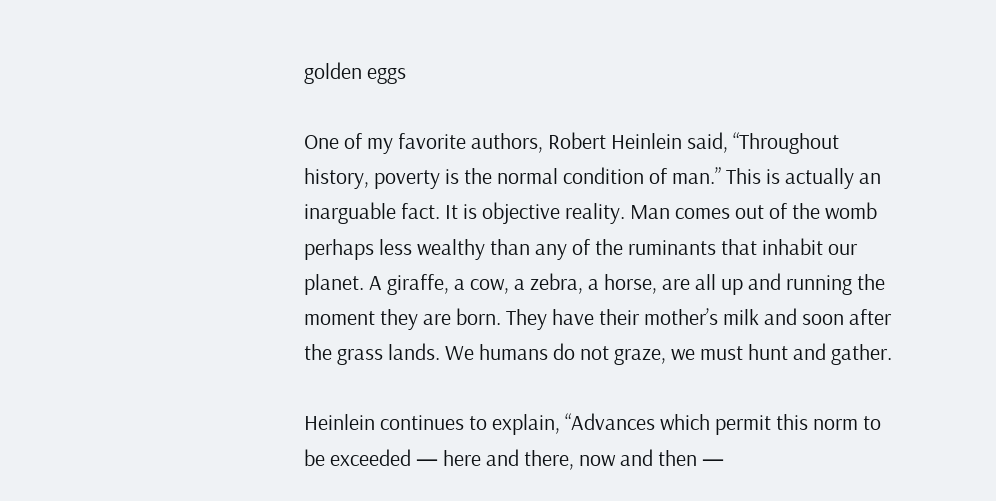golden eggs

One of my favorite authors, Robert Heinlein said, “Throughout history, poverty is the normal condition of man.” This is actually an inarguable fact. It is objective reality. Man comes out of the womb perhaps less wealthy than any of the ruminants that inhabit our planet. A giraffe, a cow, a zebra, a horse, are all up and running the moment they are born. They have their mother’s milk and soon after the grass lands. We humans do not graze, we must hunt and gather.

Heinlein continues to explain, “Advances which permit this norm to be exceeded — here and there, now and then —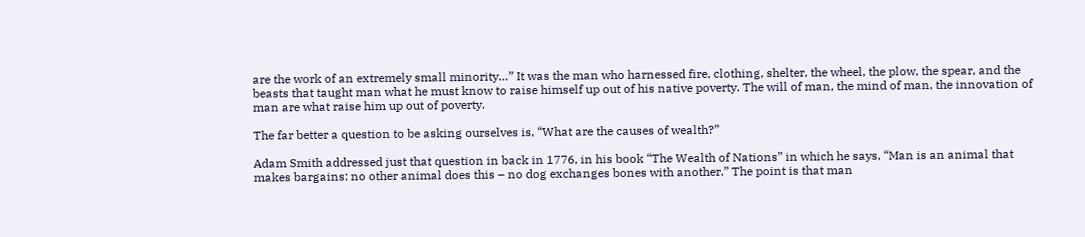are the work of an extremely small minority…” It was the man who harnessed fire, clothing, shelter, the wheel, the plow, the spear, and the beasts that taught man what he must know to raise himself up out of his native poverty. The will of man, the mind of man, the innovation of man are what raise him up out of poverty.

The far better a question to be asking ourselves is, “What are the causes of wealth?”

Adam Smith addressed just that question in back in 1776, in his book “The Wealth of Nations” in which he says, “Man is an animal that makes bargains: no other animal does this – no dog exchanges bones with another.” The point is that man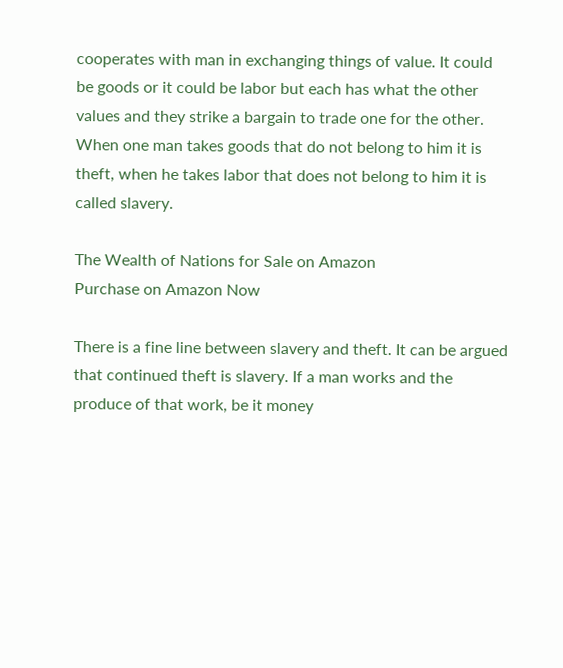cooperates with man in exchanging things of value. It could be goods or it could be labor but each has what the other values and they strike a bargain to trade one for the other. When one man takes goods that do not belong to him it is theft, when he takes labor that does not belong to him it is called slavery.

The Wealth of Nations for Sale on Amazon
Purchase on Amazon Now

There is a fine line between slavery and theft. It can be argued that continued theft is slavery. If a man works and the produce of that work, be it money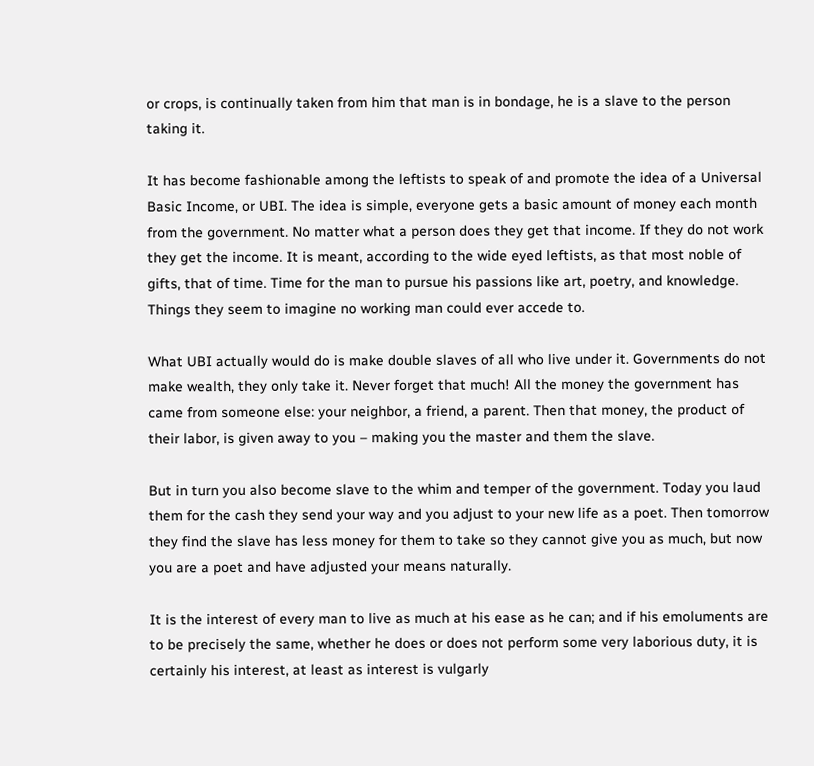or crops, is continually taken from him that man is in bondage, he is a slave to the person taking it.

It has become fashionable among the leftists to speak of and promote the idea of a Universal Basic Income, or UBI. The idea is simple, everyone gets a basic amount of money each month from the government. No matter what a person does they get that income. If they do not work they get the income. It is meant, according to the wide eyed leftists, as that most noble of gifts, that of time. Time for the man to pursue his passions like art, poetry, and knowledge. Things they seem to imagine no working man could ever accede to.

What UBI actually would do is make double slaves of all who live under it. Governments do not make wealth, they only take it. Never forget that much! All the money the government has came from someone else: your neighbor, a friend, a parent. Then that money, the product of their labor, is given away to you – making you the master and them the slave.

But in turn you also become slave to the whim and temper of the government. Today you laud them for the cash they send your way and you adjust to your new life as a poet. Then tomorrow they find the slave has less money for them to take so they cannot give you as much, but now you are a poet and have adjusted your means naturally.

It is the interest of every man to live as much at his ease as he can; and if his emoluments are to be precisely the same, whether he does or does not perform some very laborious duty, it is certainly his interest, at least as interest is vulgarly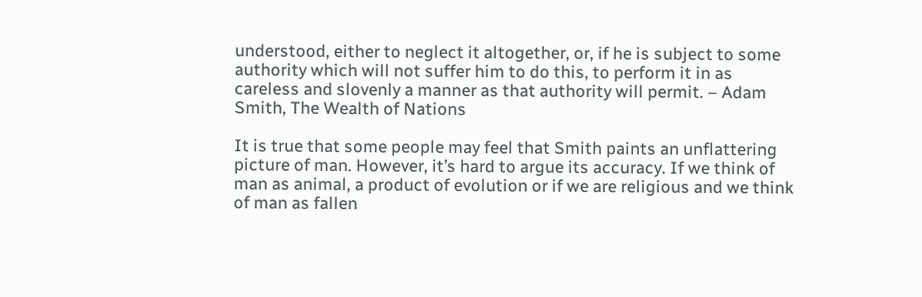understood, either to neglect it altogether, or, if he is subject to some authority which will not suffer him to do this, to perform it in as careless and slovenly a manner as that authority will permit. – Adam Smith, The Wealth of Nations

It is true that some people may feel that Smith paints an unflattering picture of man. However, it’s hard to argue its accuracy. If we think of man as animal, a product of evolution or if we are religious and we think of man as fallen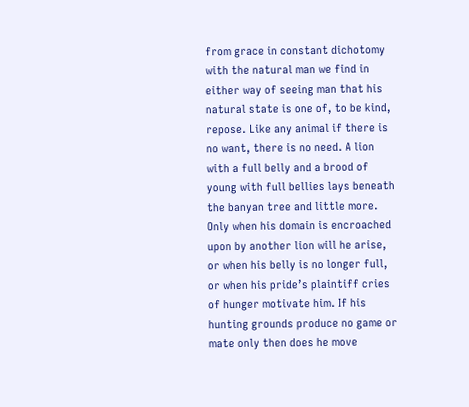from grace in constant dichotomy with the natural man we find in either way of seeing man that his natural state is one of, to be kind, repose. Like any animal if there is no want, there is no need. A lion with a full belly and a brood of young with full bellies lays beneath the banyan tree and little more. Only when his domain is encroached upon by another lion will he arise, or when his belly is no longer full, or when his pride’s plaintiff cries of hunger motivate him. If his hunting grounds produce no game or mate only then does he move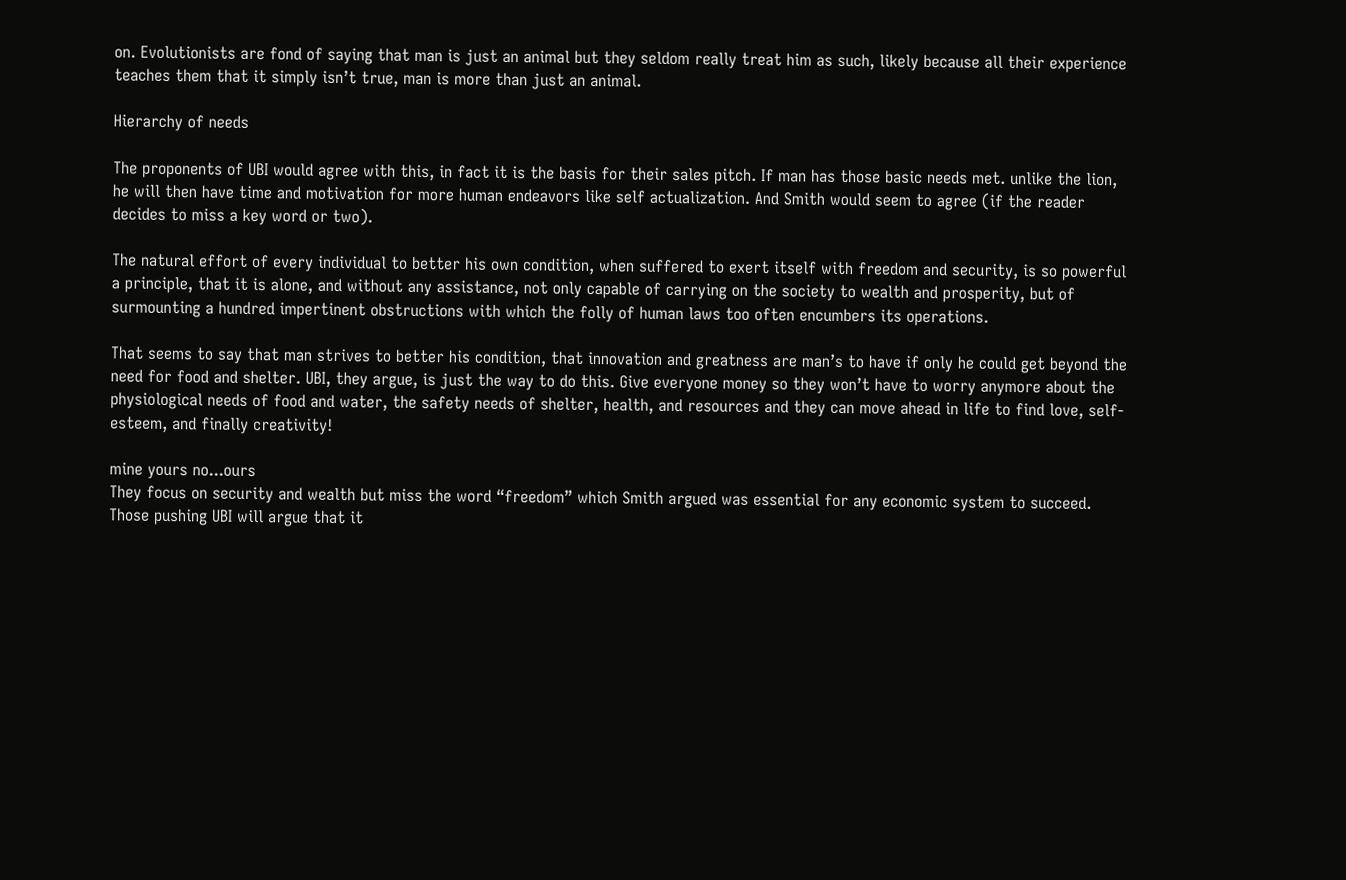on. Evolutionists are fond of saying that man is just an animal but they seldom really treat him as such, likely because all their experience teaches them that it simply isn’t true, man is more than just an animal.

Hierarchy of needs

The proponents of UBI would agree with this, in fact it is the basis for their sales pitch. If man has those basic needs met. unlike the lion, he will then have time and motivation for more human endeavors like self actualization. And Smith would seem to agree (if the reader decides to miss a key word or two).

The natural effort of every individual to better his own condition, when suffered to exert itself with freedom and security, is so powerful a principle, that it is alone, and without any assistance, not only capable of carrying on the society to wealth and prosperity, but of surmounting a hundred impertinent obstructions with which the folly of human laws too often encumbers its operations.

That seems to say that man strives to better his condition, that innovation and greatness are man’s to have if only he could get beyond the need for food and shelter. UBI, they argue, is just the way to do this. Give everyone money so they won’t have to worry anymore about the physiological needs of food and water, the safety needs of shelter, health, and resources and they can move ahead in life to find love, self-esteem, and finally creativity!

mine yours no...ours
They focus on security and wealth but miss the word “freedom” which Smith argued was essential for any economic system to succeed. Those pushing UBI will argue that it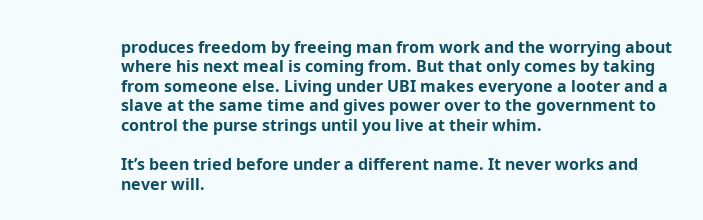produces freedom by freeing man from work and the worrying about where his next meal is coming from. But that only comes by taking from someone else. Living under UBI makes everyone a looter and a slave at the same time and gives power over to the government to control the purse strings until you live at their whim.

It’s been tried before under a different name. It never works and never will.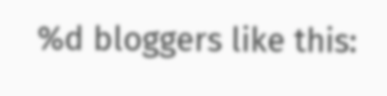%d bloggers like this: